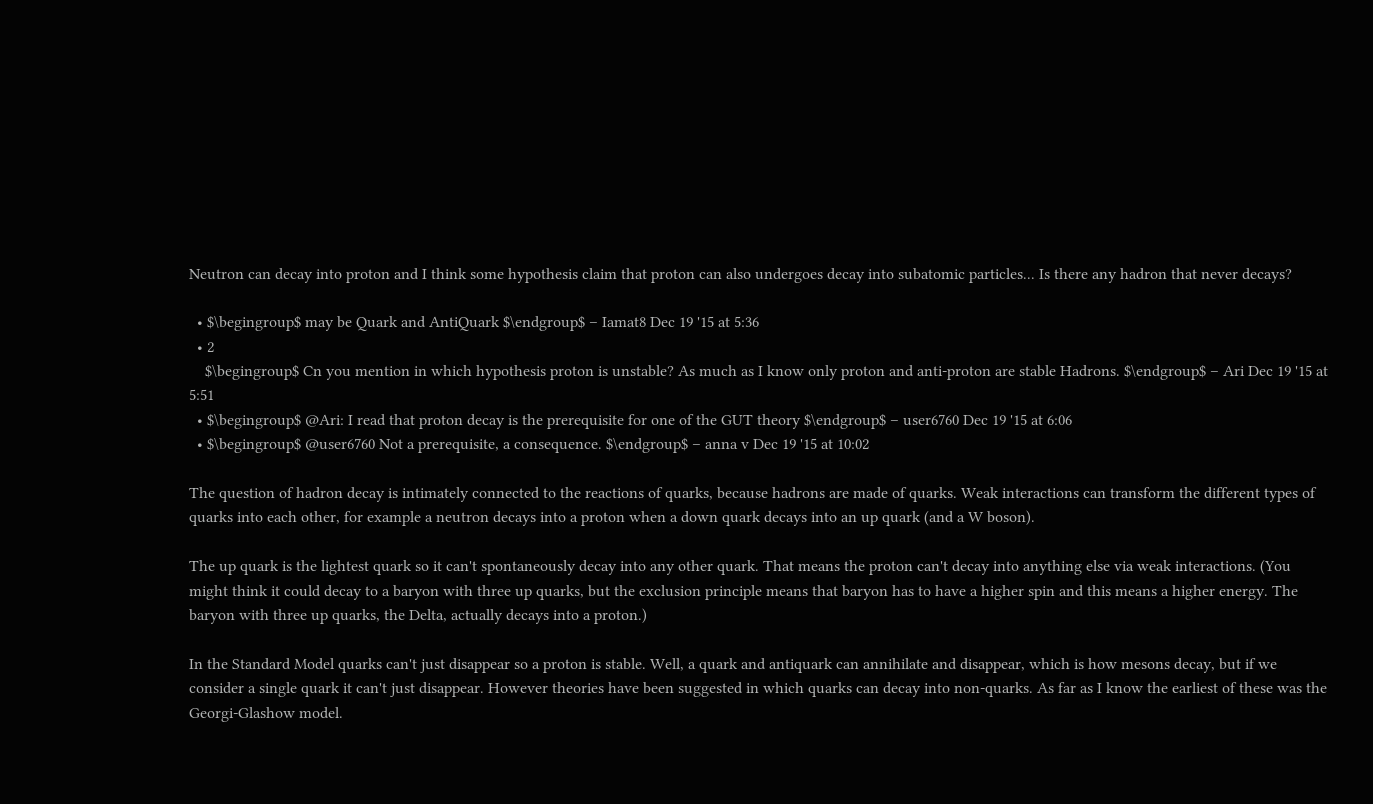Neutron can decay into proton and I think some hypothesis claim that proton can also undergoes decay into subatomic particles... Is there any hadron that never decays?

  • $\begingroup$ may be Quark and AntiQuark $\endgroup$ – Iamat8 Dec 19 '15 at 5:36
  • 2
    $\begingroup$ Cn you mention in which hypothesis proton is unstable? As much as I know only proton and anti-proton are stable Hadrons. $\endgroup$ – Ari Dec 19 '15 at 5:51
  • $\begingroup$ @Ari: I read that proton decay is the prerequisite for one of the GUT theory $\endgroup$ – user6760 Dec 19 '15 at 6:06
  • $\begingroup$ @user6760 Not a prerequisite, a consequence. $\endgroup$ – anna v Dec 19 '15 at 10:02

The question of hadron decay is intimately connected to the reactions of quarks, because hadrons are made of quarks. Weak interactions can transform the different types of quarks into each other, for example a neutron decays into a proton when a down quark decays into an up quark (and a W boson).

The up quark is the lightest quark so it can't spontaneously decay into any other quark. That means the proton can't decay into anything else via weak interactions. (You might think it could decay to a baryon with three up quarks, but the exclusion principle means that baryon has to have a higher spin and this means a higher energy. The baryon with three up quarks, the Delta, actually decays into a proton.)

In the Standard Model quarks can't just disappear so a proton is stable. Well, a quark and antiquark can annihilate and disappear, which is how mesons decay, but if we consider a single quark it can't just disappear. However theories have been suggested in which quarks can decay into non-quarks. As far as I know the earliest of these was the Georgi-Glashow model.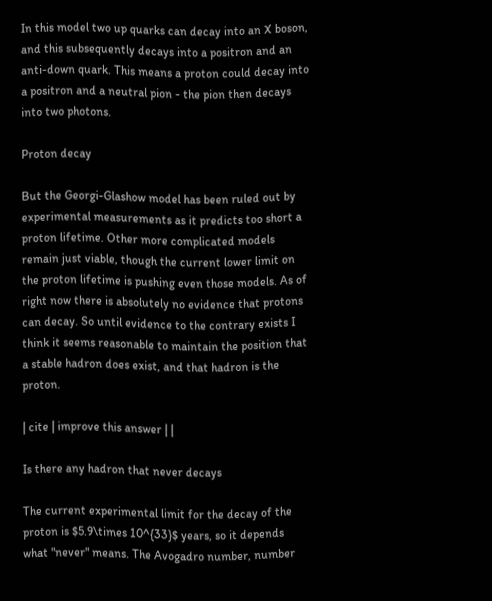In this model two up quarks can decay into an X boson, and this subsequently decays into a positron and an anti-down quark. This means a proton could decay into a positron and a neutral pion - the pion then decays into two photons.

Proton decay

But the Georgi-Glashow model has been ruled out by experimental measurements as it predicts too short a proton lifetime. Other more complicated models remain just viable, though the current lower limit on the proton lifetime is pushing even those models. As of right now there is absolutely no evidence that protons can decay. So until evidence to the contrary exists I think it seems reasonable to maintain the position that a stable hadron does exist, and that hadron is the proton.

| cite | improve this answer | |

Is there any hadron that never decays

The current experimental limit for the decay of the proton is $5.9\times 10^{33}$ years, so it depends what "never" means. The Avogadro number, number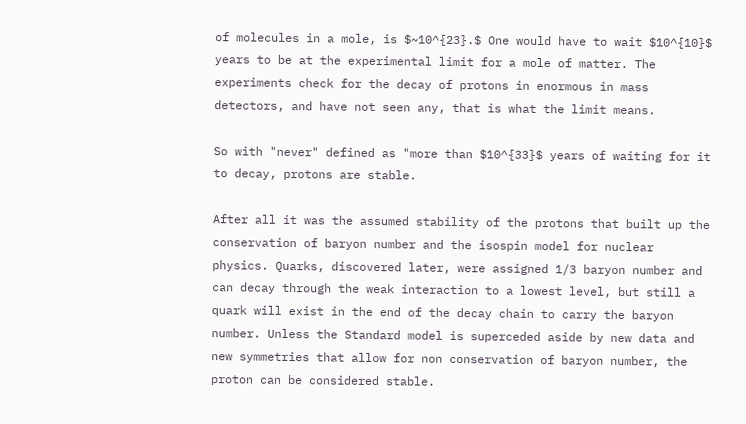of molecules in a mole, is $~10^{23}.$ One would have to wait $10^{10}$ years to be at the experimental limit for a mole of matter. The experiments check for the decay of protons in enormous in mass detectors, and have not seen any, that is what the limit means.

So with "never" defined as "more than $10^{33}$ years of waiting for it to decay, protons are stable.

After all it was the assumed stability of the protons that built up the conservation of baryon number and the isospin model for nuclear physics. Quarks, discovered later, were assigned 1/3 baryon number and can decay through the weak interaction to a lowest level, but still a quark will exist in the end of the decay chain to carry the baryon number. Unless the Standard model is superceded aside by new data and new symmetries that allow for non conservation of baryon number, the proton can be considered stable.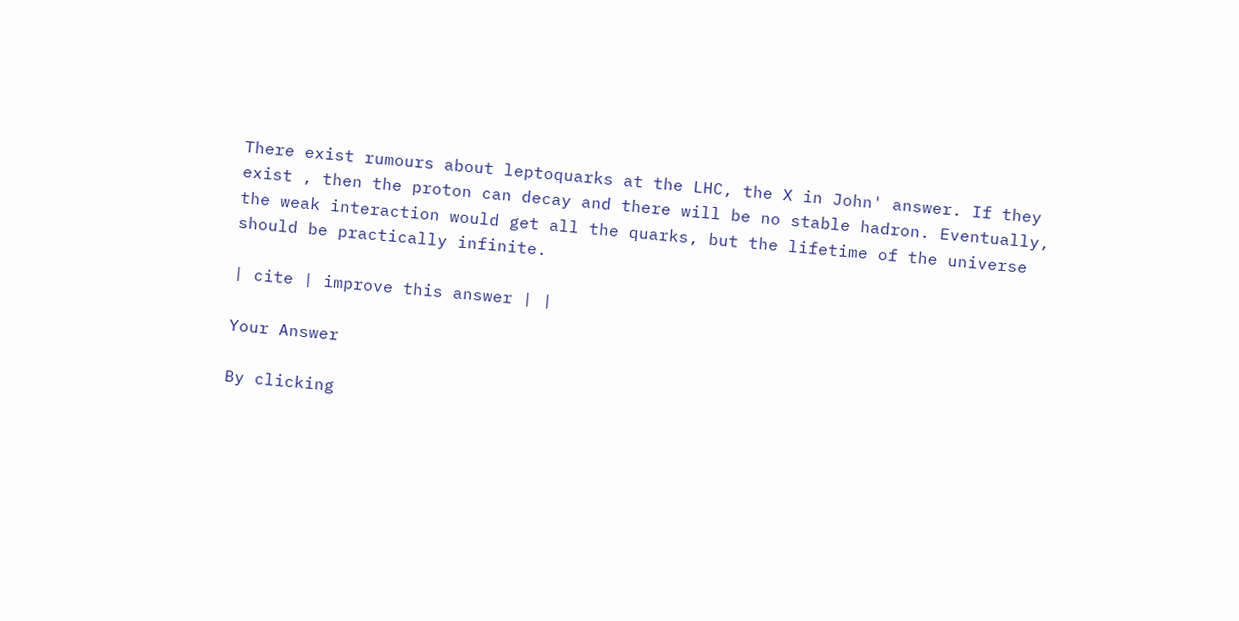There exist rumours about leptoquarks at the LHC, the X in John' answer. If they exist , then the proton can decay and there will be no stable hadron. Eventually, the weak interaction would get all the quarks, but the lifetime of the universe should be practically infinite.

| cite | improve this answer | |

Your Answer

By clicking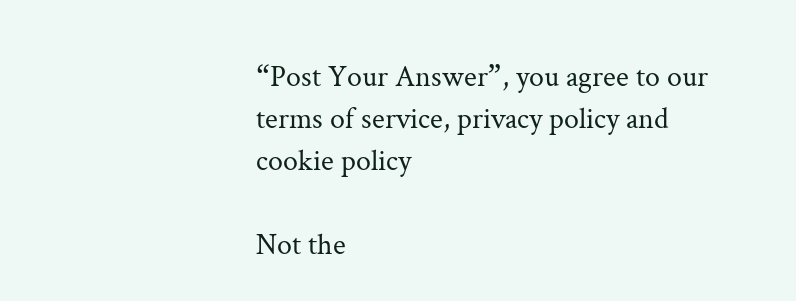“Post Your Answer”, you agree to our terms of service, privacy policy and cookie policy

Not the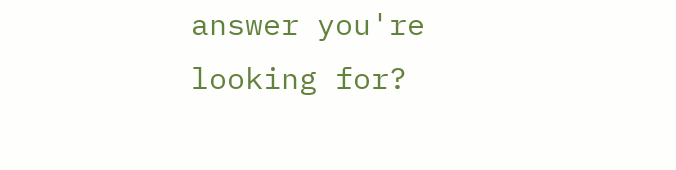answer you're looking for?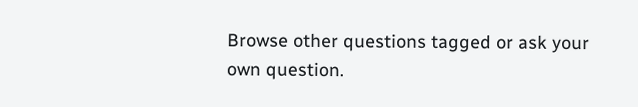Browse other questions tagged or ask your own question.